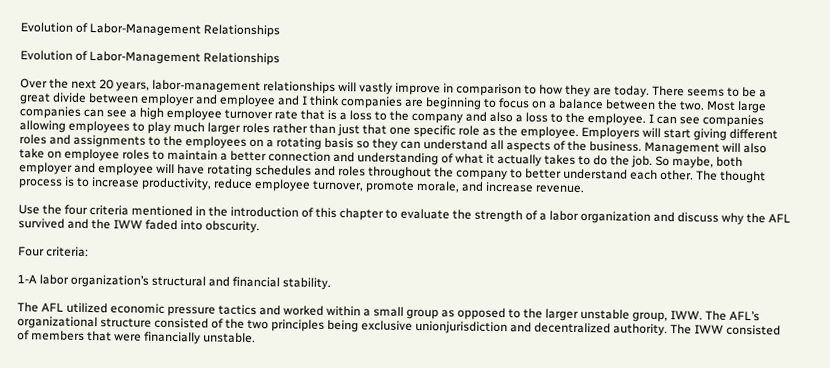Evolution of Labor-Management Relationships

Evolution of Labor-Management Relationships

Over the next 20 years, labor-management relationships will vastly improve in comparison to how they are today. There seems to be a great divide between employer and employee and I think companies are beginning to focus on a balance between the two. Most large companies can see a high employee turnover rate that is a loss to the company and also a loss to the employee. I can see companies allowing employees to play much larger roles rather than just that one specific role as the employee. Employers will start giving different roles and assignments to the employees on a rotating basis so they can understand all aspects of the business. Management will also take on employee roles to maintain a better connection and understanding of what it actually takes to do the job. So maybe, both employer and employee will have rotating schedules and roles throughout the company to better understand each other. The thought process is to increase productivity, reduce employee turnover, promote morale, and increase revenue.

Use the four criteria mentioned in the introduction of this chapter to evaluate the strength of a labor organization and discuss why the AFL survived and the IWW faded into obscurity.

Four criteria:

1-A labor organization’s structural and financial stability.

The AFL utilized economic pressure tactics and worked within a small group as opposed to the larger unstable group, IWW. The AFL’s organizational structure consisted of the two principles being exclusive unionjurisdiction and decentralized authority. The IWW consisted of members that were financially unstable.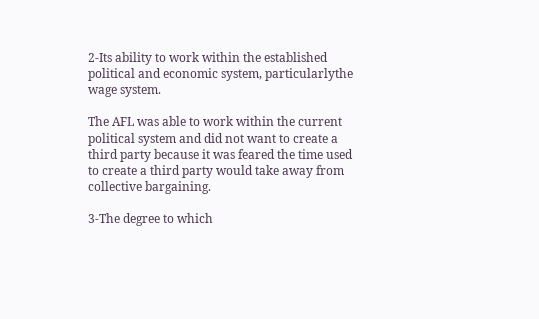2-Its ability to work within the established political and economic system, particularlythe wage system.

The AFL was able to work within the current political system and did not want to create a third party because it was feared the time used to create a third party would take away from collective bargaining.

3-The degree to which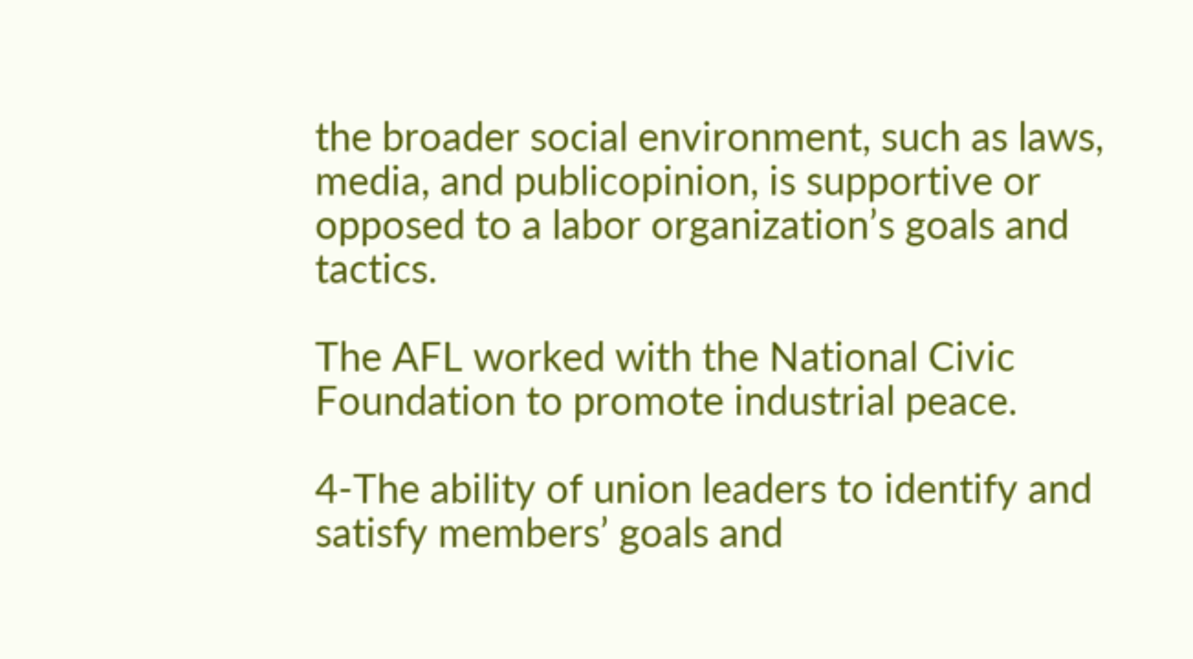the broader social environment, such as laws, media, and publicopinion, is supportive or opposed to a labor organization’s goals and tactics.

The AFL worked with the National Civic Foundation to promote industrial peace.

4-The ability of union leaders to identify and satisfy members’ goals and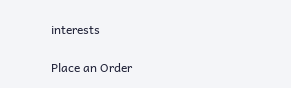interests

Place an Order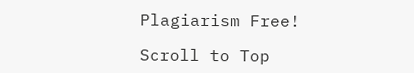Plagiarism Free!

Scroll to Top